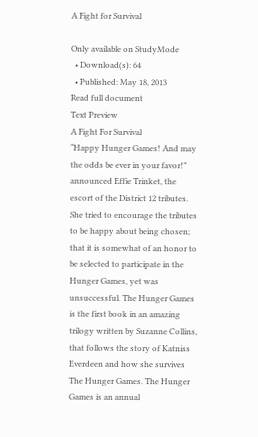A Fight for Survival

Only available on StudyMode
  • Download(s): 64
  • Published: May 18, 2013
Read full document
Text Preview
A Fight For Survival
“Happy Hunger Games! And may the odds be ever in your favor!” announced Effie Trinket, the escort of the District 12 tributes. She tried to encourage the tributes to be happy about being chosen; that it is somewhat of an honor to be selected to participate in the Hunger Games, yet was unsuccessful. The Hunger Games is the first book in an amazing trilogy written by Suzanne Collins, that follows the story of Katniss Everdeen and how she survives The Hunger Games. The Hunger Games is an annual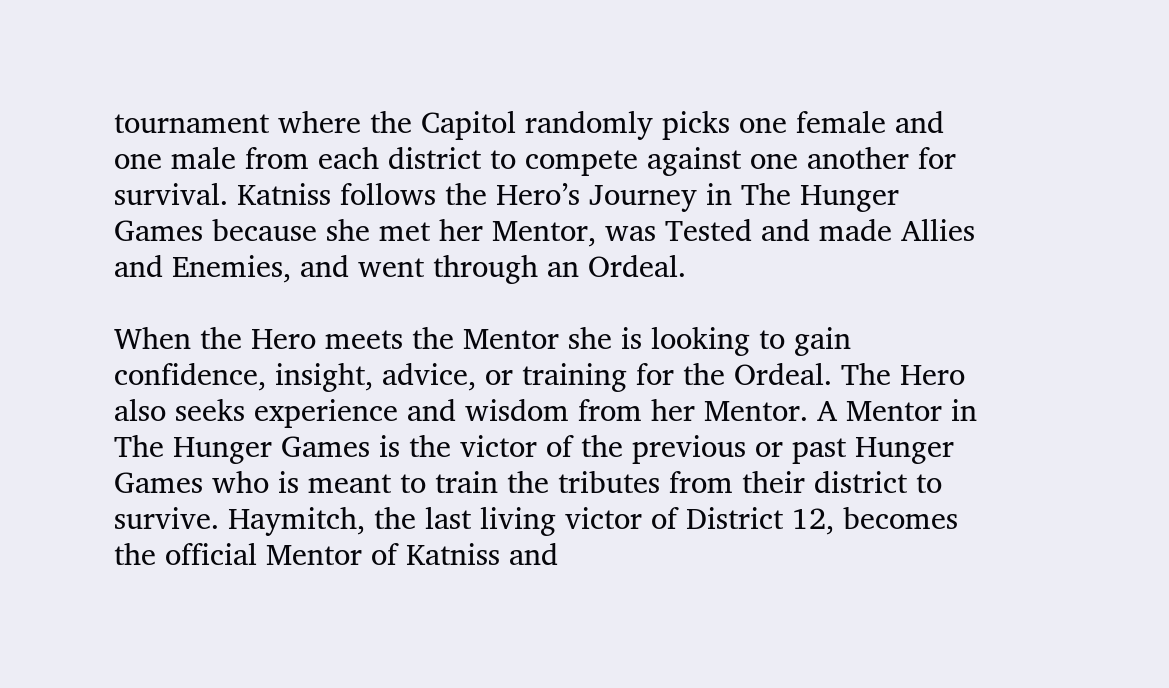tournament where the Capitol randomly picks one female and one male from each district to compete against one another for survival. Katniss follows the Hero’s Journey in The Hunger Games because she met her Mentor, was Tested and made Allies and Enemies, and went through an Ordeal.

When the Hero meets the Mentor she is looking to gain confidence, insight, advice, or training for the Ordeal. The Hero also seeks experience and wisdom from her Mentor. A Mentor in The Hunger Games is the victor of the previous or past Hunger Games who is meant to train the tributes from their district to survive. Haymitch, the last living victor of District 12, becomes the official Mentor of Katniss and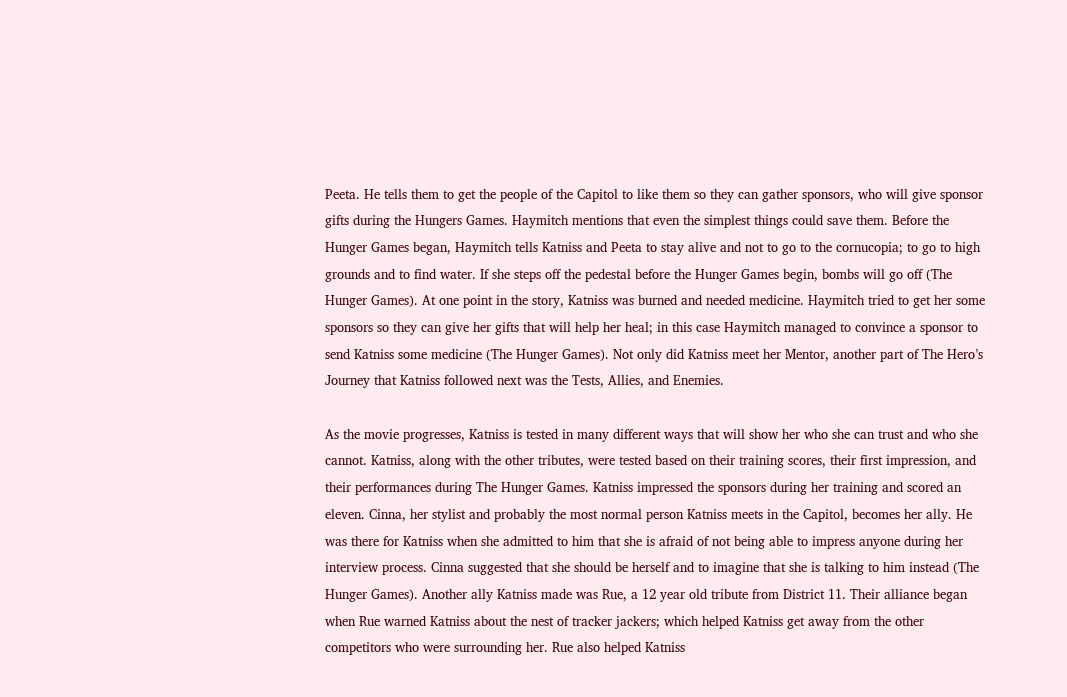Peeta. He tells them to get the people of the Capitol to like them so they can gather sponsors, who will give sponsor gifts during the Hungers Games. Haymitch mentions that even the simplest things could save them. Before the Hunger Games began, Haymitch tells Katniss and Peeta to stay alive and not to go to the cornucopia; to go to high grounds and to find water. If she steps off the pedestal before the Hunger Games begin, bombs will go off (The Hunger Games). At one point in the story, Katniss was burned and needed medicine. Haymitch tried to get her some sponsors so they can give her gifts that will help her heal; in this case Haymitch managed to convince a sponsor to send Katniss some medicine (The Hunger Games). Not only did Katniss meet her Mentor, another part of The Hero’s Journey that Katniss followed next was the Tests, Allies, and Enemies.

As the movie progresses, Katniss is tested in many different ways that will show her who she can trust and who she cannot. Katniss, along with the other tributes, were tested based on their training scores, their first impression, and their performances during The Hunger Games. Katniss impressed the sponsors during her training and scored an eleven. Cinna, her stylist and probably the most normal person Katniss meets in the Capitol, becomes her ally. He was there for Katniss when she admitted to him that she is afraid of not being able to impress anyone during her interview process. Cinna suggested that she should be herself and to imagine that she is talking to him instead (The Hunger Games). Another ally Katniss made was Rue, a 12 year old tribute from District 11. Their alliance began when Rue warned Katniss about the nest of tracker jackers; which helped Katniss get away from the other competitors who were surrounding her. Rue also helped Katniss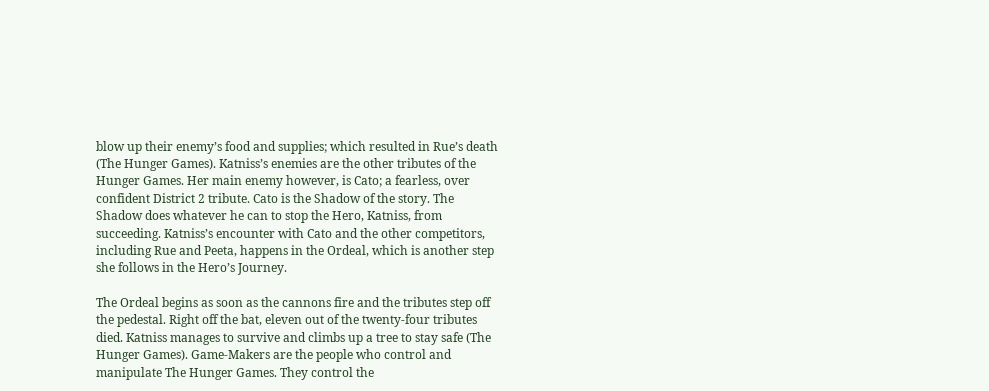blow up their enemy’s food and supplies; which resulted in Rue’s death (The Hunger Games). Katniss’s enemies are the other tributes of the Hunger Games. Her main enemy however, is Cato; a fearless, over confident District 2 tribute. Cato is the Shadow of the story. The Shadow does whatever he can to stop the Hero, Katniss, from succeeding. Katniss’s encounter with Cato and the other competitors, including Rue and Peeta, happens in the Ordeal, which is another step she follows in the Hero’s Journey.

The Ordeal begins as soon as the cannons fire and the tributes step off the pedestal. Right off the bat, eleven out of the twenty-four tributes died. Katniss manages to survive and climbs up a tree to stay safe (The Hunger Games). Game-Makers are the people who control and manipulate The Hunger Games. They control the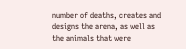number of deaths, creates and designs the arena, as well as the animals that were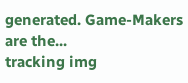generated. Game-Makers are the...
tracking img